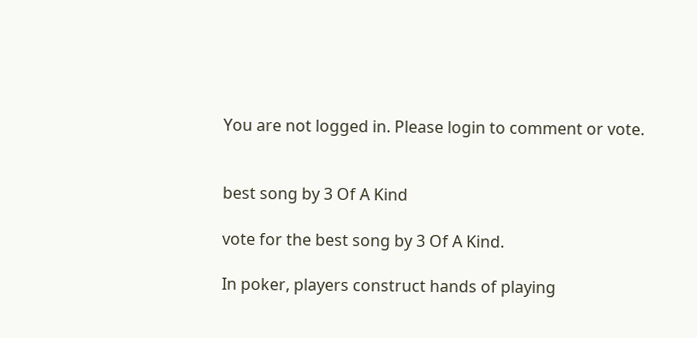You are not logged in. Please login to comment or vote.


best song by 3 Of A Kind

vote for the best song by 3 Of A Kind.

In poker, players construct hands of playing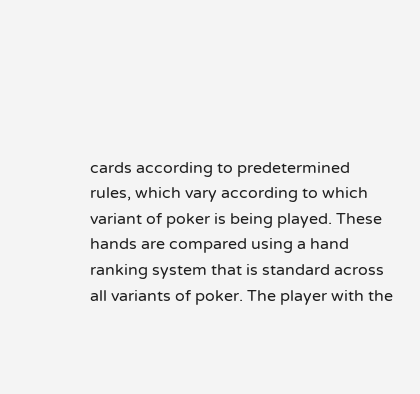cards according to predetermined rules, which vary according to which variant of poker is being played. These hands are compared using a hand ranking system that is standard across all variants of poker. The player with the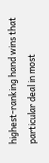highest-ranking hand wins that particular deal in most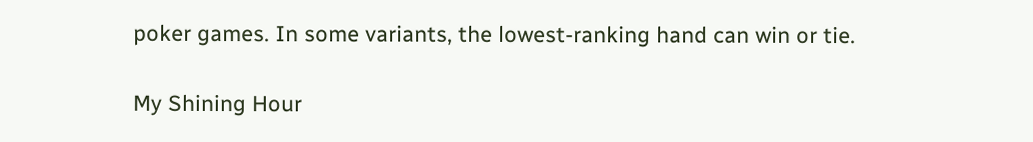poker games. In some variants, the lowest-ranking hand can win or tie.

My Shining Hour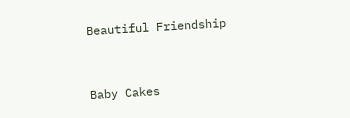Beautiful Friendship


Baby Cakes